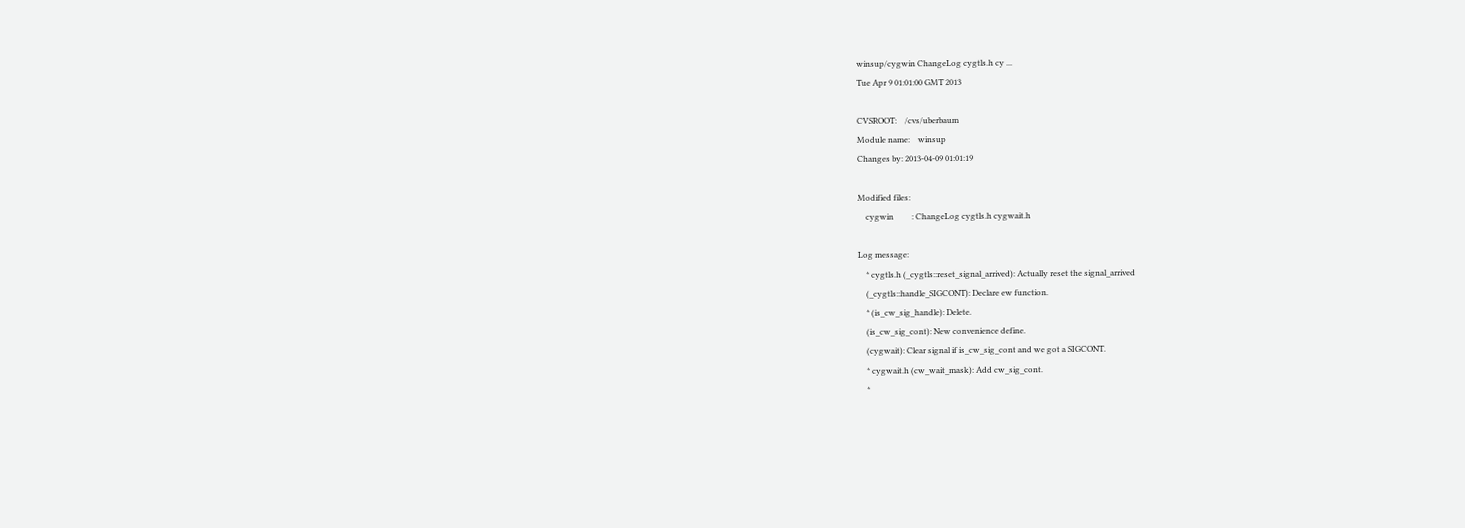winsup/cygwin ChangeLog cygtls.h cy ...
Tue Apr 9 01:01:00 GMT 2013

CVSROOT:    /cvs/uberbaum
Module name:    winsup
Changes by: 2013-04-09 01:01:19

Modified files:
    cygwin         : ChangeLog cygtls.h cygwait.h

Log message:
    * cygtls.h (_cygtls::reset_signal_arrived): Actually reset the signal_arrived
    (_cygtls::handle_SIGCONT): Declare ew function.
    * (is_cw_sig_handle): Delete.
    (is_cw_sig_cont): New convenience define.
    (cygwait): Clear signal if is_cw_sig_cont and we got a SIGCONT.
    * cygwait.h (cw_wait_mask): Add cw_sig_cont.
    *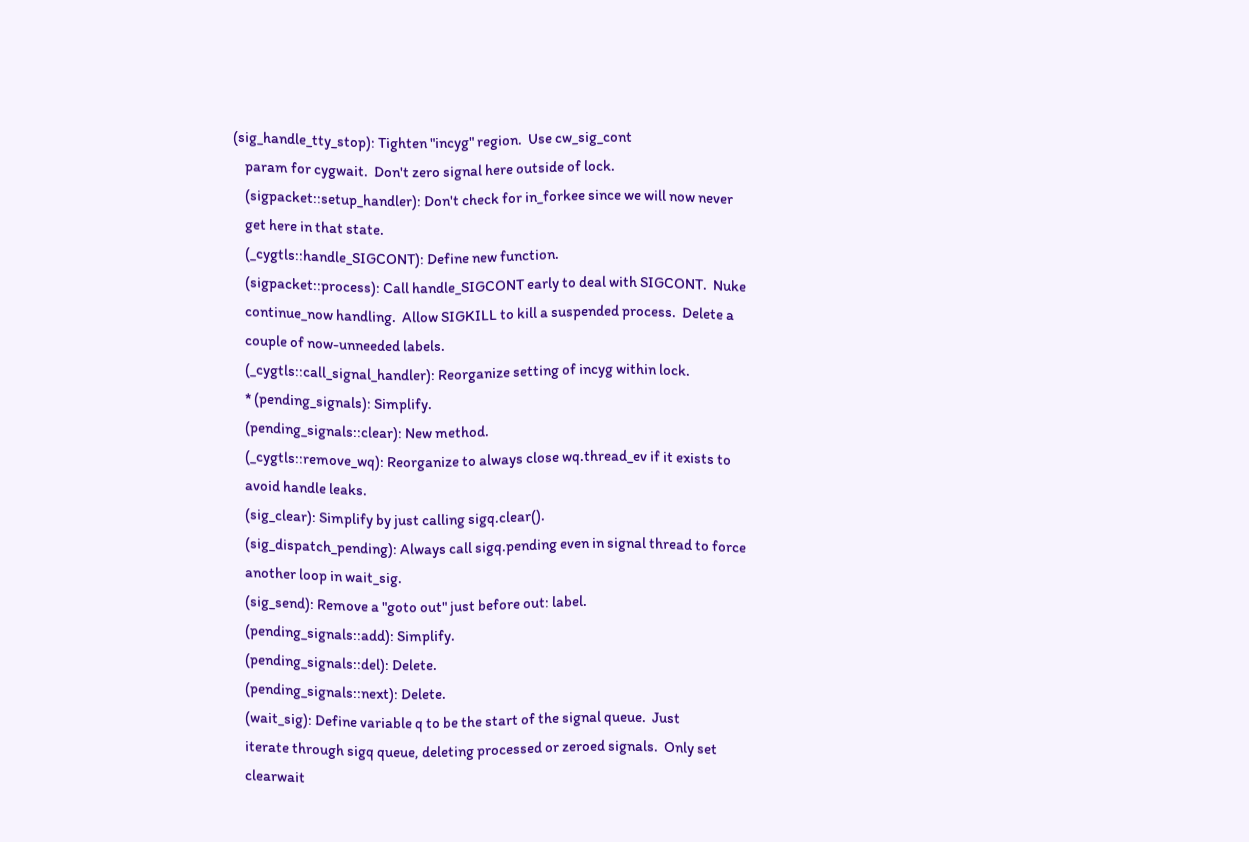(sig_handle_tty_stop): Tighten "incyg" region.  Use cw_sig_cont
    param for cygwait.  Don't zero signal here outside of lock.
    (sigpacket::setup_handler): Don't check for in_forkee since we will now never
    get here in that state.
    (_cygtls::handle_SIGCONT): Define new function.
    (sigpacket::process): Call handle_SIGCONT early to deal with SIGCONT.  Nuke
    continue_now handling.  Allow SIGKILL to kill a suspended process.  Delete a
    couple of now-unneeded labels.
    (_cygtls::call_signal_handler): Reorganize setting of incyg within lock.
    * (pending_signals): Simplify.
    (pending_signals::clear): New method.
    (_cygtls::remove_wq): Reorganize to always close wq.thread_ev if it exists to
    avoid handle leaks.
    (sig_clear): Simplify by just calling sigq.clear().
    (sig_dispatch_pending): Always call sigq.pending even in signal thread to force
    another loop in wait_sig.
    (sig_send): Remove a "goto out" just before out: label.
    (pending_signals::add): Simplify.
    (pending_signals::del): Delete.
    (pending_signals::next): Delete.
    (wait_sig): Define variable q to be the start of the signal queue.  Just
    iterate through sigq queue, deleting processed or zeroed signals.  Only set
    clearwait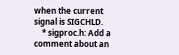when the current signal is SIGCHLD.
    * sigproc.h: Add a comment about an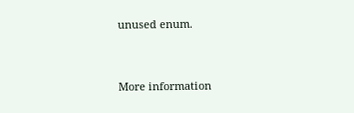unused enum.


More information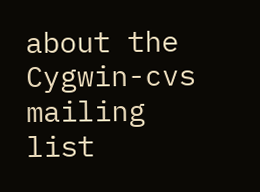about the Cygwin-cvs mailing list